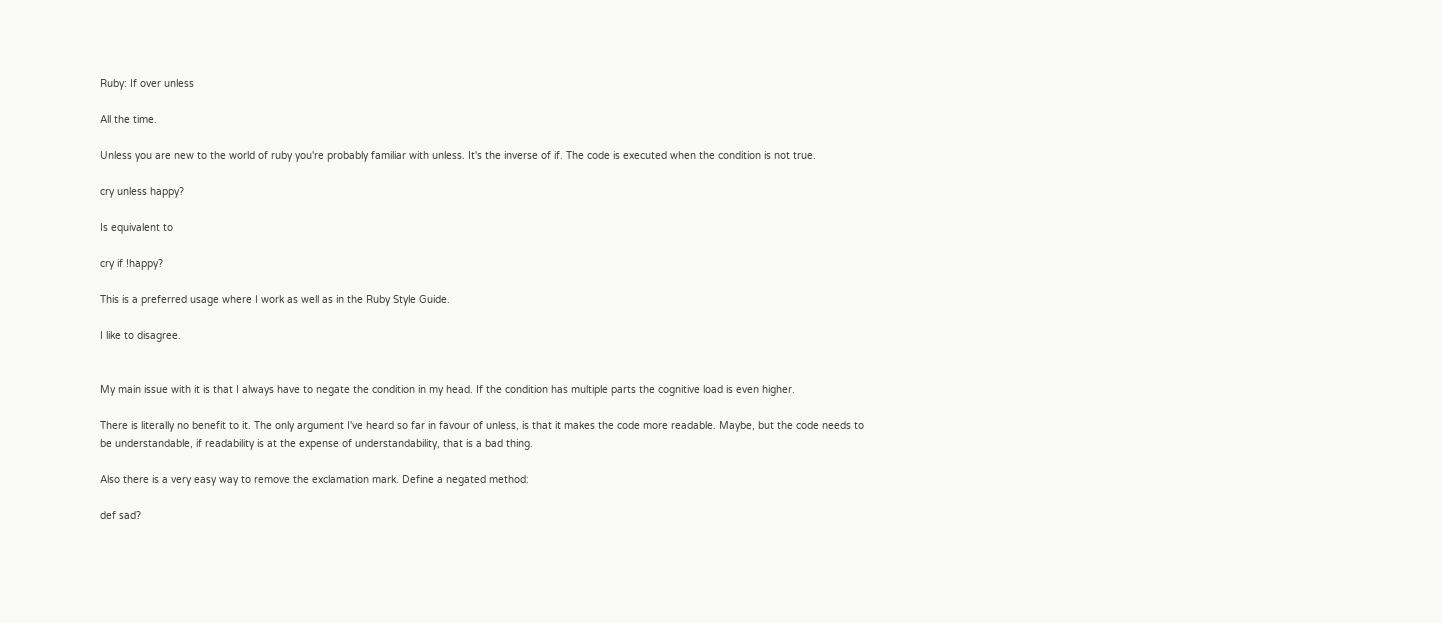Ruby: If over unless

All the time.

Unless you are new to the world of ruby you're probably familiar with unless. It's the inverse of if. The code is executed when the condition is not true.

cry unless happy?

Is equivalent to

cry if !happy?

This is a preferred usage where I work as well as in the Ruby Style Guide.

I like to disagree.


My main issue with it is that I always have to negate the condition in my head. If the condition has multiple parts the cognitive load is even higher.

There is literally no benefit to it. The only argument I've heard so far in favour of unless, is that it makes the code more readable. Maybe, but the code needs to be understandable, if readability is at the expense of understandability, that is a bad thing.

Also there is a very easy way to remove the exclamation mark. Define a negated method:

def sad?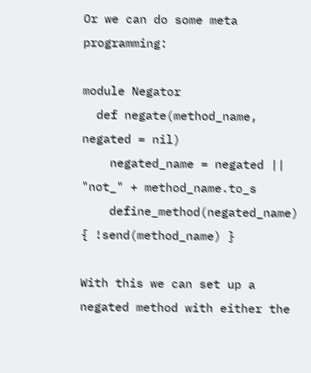Or we can do some meta programming:

module Negator
  def negate(method_name, negated = nil)
    negated_name = negated || "not_" + method_name.to_s
    define_method(negated_name) { !send(method_name) }

With this we can set up a negated method with either the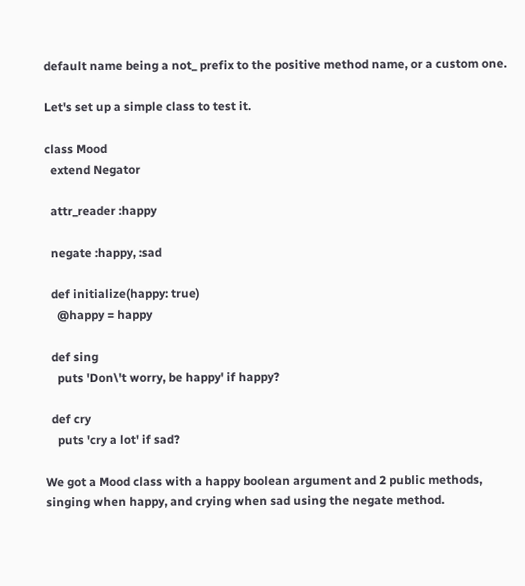default name being a not_ prefix to the positive method name, or a custom one.

Let's set up a simple class to test it.

class Mood
  extend Negator

  attr_reader :happy

  negate :happy, :sad

  def initialize(happy: true)
    @happy = happy

  def sing
    puts 'Don\'t worry, be happy' if happy?

  def cry
    puts 'cry a lot' if sad?

We got a Mood class with a happy boolean argument and 2 public methods, singing when happy, and crying when sad using the negate method.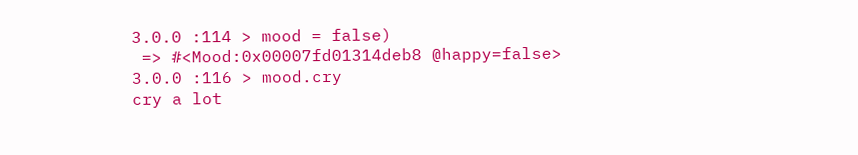3.0.0 :114 > mood = false)
 => #<Mood:0x00007fd01314deb8 @happy=false>
3.0.0 :116 > mood.cry
cry a lot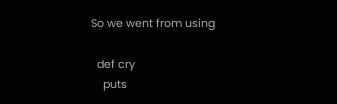So we went from using

  def cry
    puts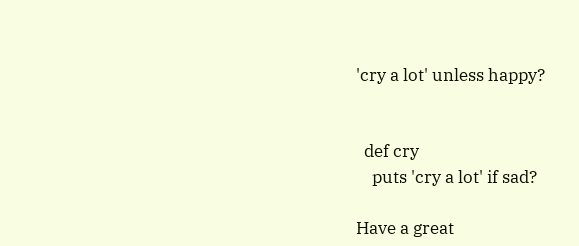'cry a lot' unless happy?


  def cry
    puts 'cry a lot' if sad?

Have a great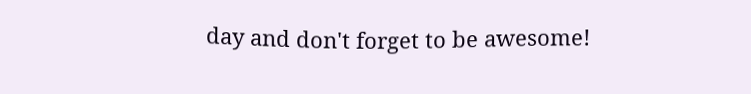day and don't forget to be awesome!